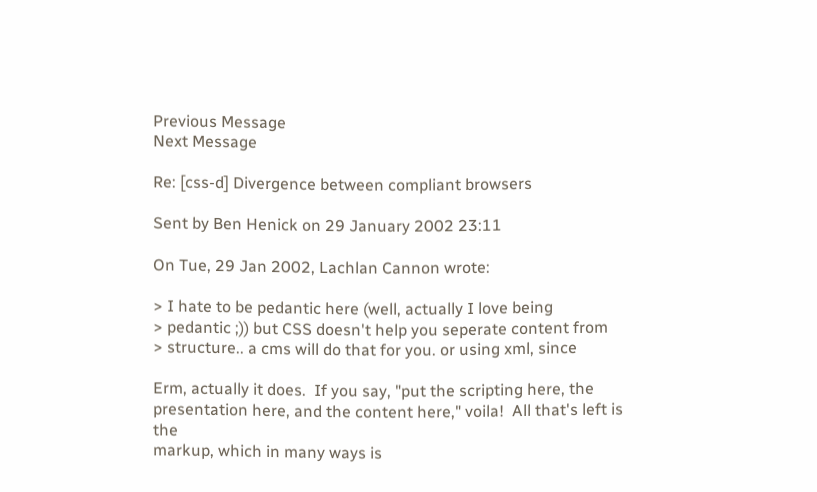Previous Message
Next Message

Re: [css-d] Divergence between compliant browsers

Sent by Ben Henick on 29 January 2002 23:11

On Tue, 29 Jan 2002, Lachlan Cannon wrote:

> I hate to be pedantic here (well, actually I love being
> pedantic ;)) but CSS doesn't help you seperate content from
> structure.. a cms will do that for you. or using xml, since

Erm, actually it does.  If you say, "put the scripting here, the
presentation here, and the content here," voila!  All that's left is the
markup, which in many ways is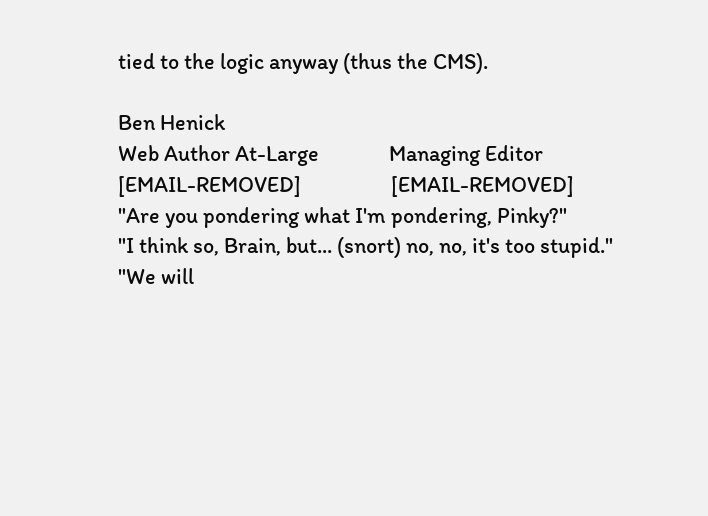tied to the logic anyway (thus the CMS).

Ben Henick
Web Author At-Large              Managing Editor
[EMAIL-REMOVED]                  [EMAIL-REMOVED]
"Are you pondering what I'm pondering, Pinky?"
"I think so, Brain, but... (snort) no, no, it's too stupid."
"We will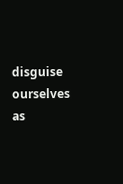disguise ourselves as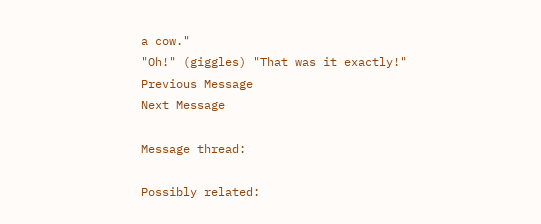a cow."
"Oh!" (giggles) "That was it exactly!"
Previous Message
Next Message

Message thread:

Possibly related: